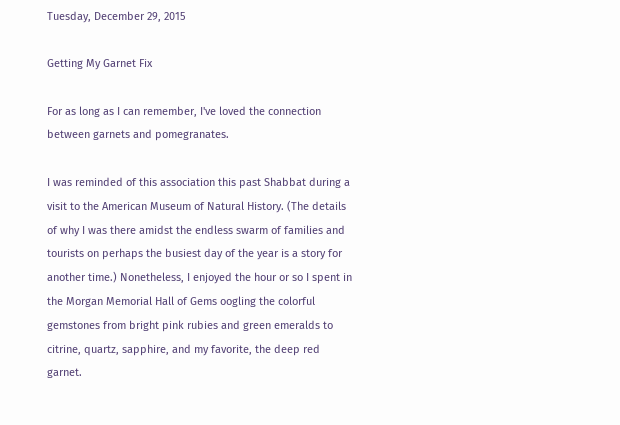Tuesday, December 29, 2015

Getting My Garnet Fix

For as long as I can remember, I've loved the connection between garnets and pomegranates.

I was reminded of this association this past Shabbat during a visit to the American Museum of Natural History. (The details of why I was there amidst the endless swarm of families and tourists on perhaps the busiest day of the year is a story for another time.) Nonetheless, I enjoyed the hour or so I spent in the Morgan Memorial Hall of Gems oogling the colorful gemstones from bright pink rubies and green emeralds to citrine, quartz, sapphire, and my favorite, the deep red garnet.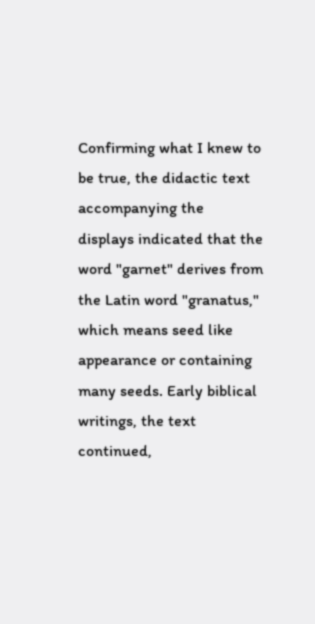Confirming what I knew to be true, the didactic text accompanying the displays indicated that the word "garnet" derives from the Latin word "granatus," which means seed like appearance or containing many seeds. Early biblical writings, the text continued,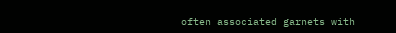often associated garnets with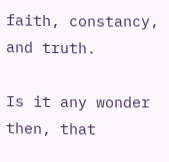faith, constancy, and truth.

Is it any wonder then, that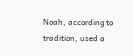Noah, according to tradition, used a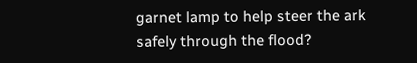garnet lamp to help steer the ark safely through the flood?